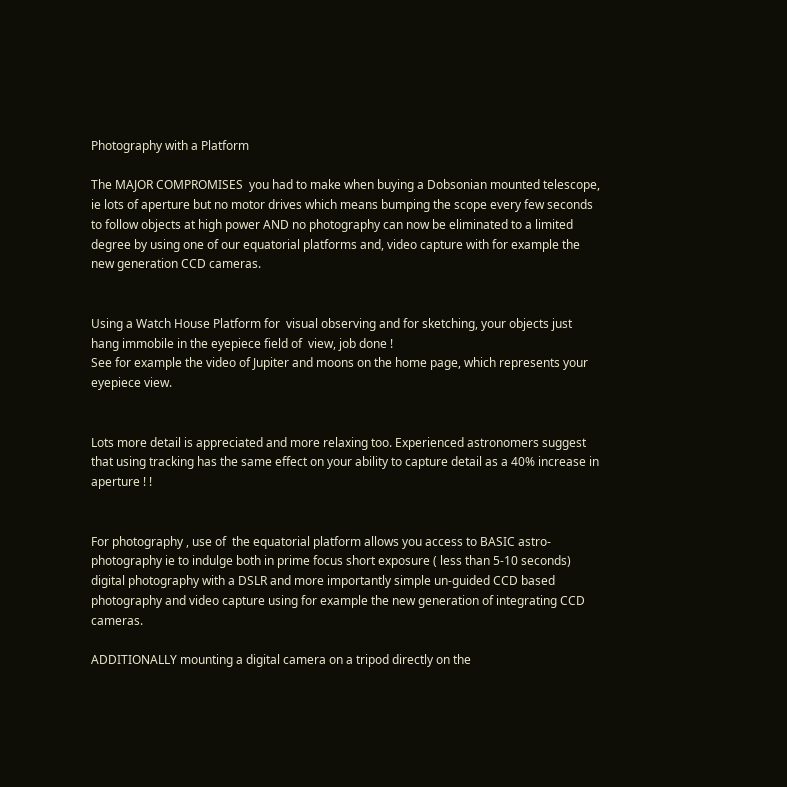Photography with a Platform

The MAJOR COMPROMISES  you had to make when buying a Dobsonian mounted telescope, ie lots of aperture but no motor drives which means bumping the scope every few seconds to follow objects at high power AND no photography can now be eliminated to a limited degree by using one of our equatorial platforms and, video capture with for example the new generation CCD cameras.


Using a Watch House Platform for  visual observing and for sketching, your objects just hang immobile in the eyepiece field of  view, job done !
See for example the video of Jupiter and moons on the home page, which represents your eyepiece view.


Lots more detail is appreciated and more relaxing too. Experienced astronomers suggest that using tracking has the same effect on your ability to capture detail as a 40% increase in aperture ! !


For photography , use of  the equatorial platform allows you access to BASIC astro-photography ie to indulge both in prime focus short exposure ( less than 5-10 seconds) digital photography with a DSLR and more importantly simple un-guided CCD based photography and video capture using for example the new generation of integrating CCD  cameras.

ADDITIONALLY mounting a digital camera on a tripod directly on the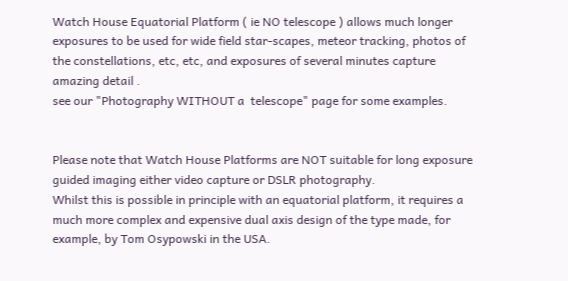Watch House Equatorial Platform ( ie NO telescope ) allows much longer exposures to be used for wide field star-scapes, meteor tracking, photos of the constellations, etc, etc, and exposures of several minutes capture amazing detail .
see our "Photography WITHOUT a  telescope" page for some examples.


Please note that Watch House Platforms are NOT suitable for long exposure guided imaging either video capture or DSLR photography.
Whilst this is possible in principle with an equatorial platform, it requires a much more complex and expensive dual axis design of the type made, for example, by Tom Osypowski in the USA.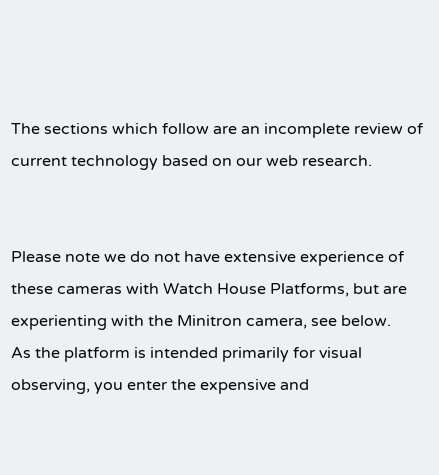The sections which follow are an incomplete review of current technology based on our web research.


Please note we do not have extensive experience of these cameras with Watch House Platforms, but are experienting with the Minitron camera, see below.
As the platform is intended primarily for visual observing, you enter the expensive and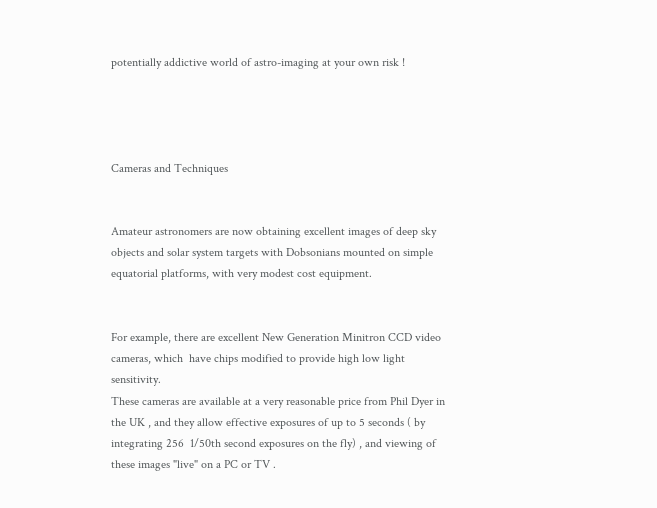potentially addictive world of astro-imaging at your own risk !




Cameras and Techniques


Amateur astronomers are now obtaining excellent images of deep sky objects and solar system targets with Dobsonians mounted on simple equatorial platforms, with very modest cost equipment.


For example, there are excellent New Generation Minitron CCD video cameras, which  have chips modified to provide high low light sensitivity.
These cameras are available at a very reasonable price from Phil Dyer in the UK , and they allow effective exposures of up to 5 seconds ( by integrating 256  1/50th second exposures on the fly) , and viewing of these images "live" on a PC or TV .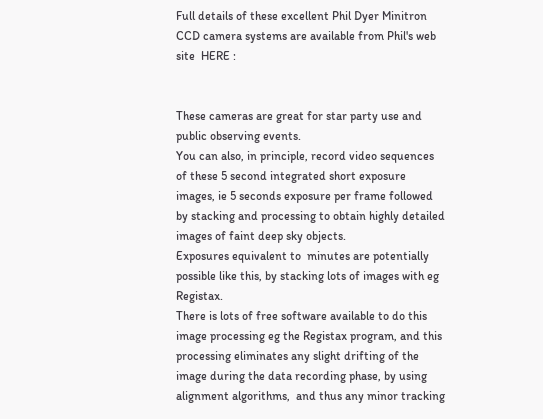Full details of these excellent Phil Dyer Minitron CCD camera systems are available from Phil's web site  HERE :


These cameras are great for star party use and public observing events.
You can also, in principle, record video sequences of these 5 second integrated short exposure images, ie 5 seconds exposure per frame followed by stacking and processing to obtain highly detailed images of faint deep sky objects.
Exposures equivalent to  minutes are potentially possible like this, by stacking lots of images with eg Registax.
There is lots of free software available to do this image processing eg the Registax program, and this processing eliminates any slight drifting of the image during the data recording phase, by using alignment algorithms,  and thus any minor tracking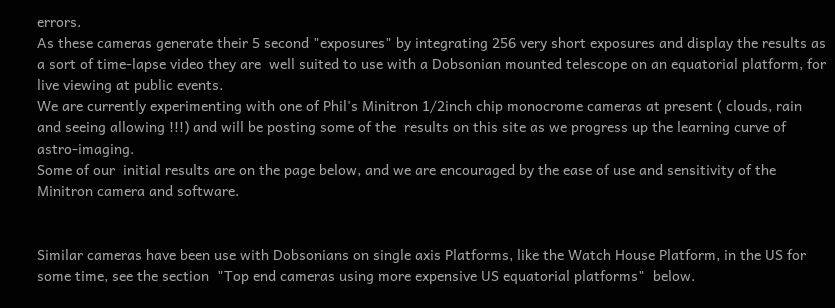errors.
As these cameras generate their 5 second "exposures" by integrating 256 very short exposures and display the results as a sort of time-lapse video they are  well suited to use with a Dobsonian mounted telescope on an equatorial platform, for live viewing at public events.
We are currently experimenting with one of Phil's Minitron 1/2inch chip monocrome cameras at present ( clouds, rain and seeing allowing !!!) and will be posting some of the  results on this site as we progress up the learning curve of astro-imaging.
Some of our  initial results are on the page below, and we are encouraged by the ease of use and sensitivity of the Minitron camera and software.


Similar cameras have been use with Dobsonians on single axis Platforms, like the Watch House Platform, in the US for some time, see the section  "Top end cameras using more expensive US equatorial platforms"  below.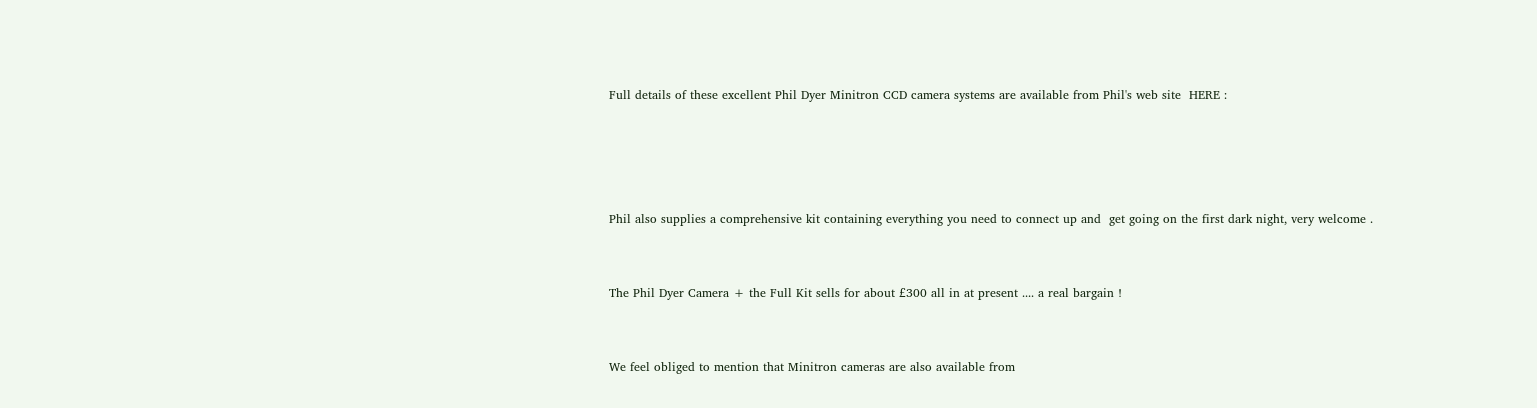Full details of these excellent Phil Dyer Minitron CCD camera systems are available from Phil's web site  HERE :




Phil also supplies a comprehensive kit containing everything you need to connect up and  get going on the first dark night, very welcome .


The Phil Dyer Camera + the Full Kit sells for about £300 all in at present .... a real bargain !


We feel obliged to mention that Minitron cameras are also available from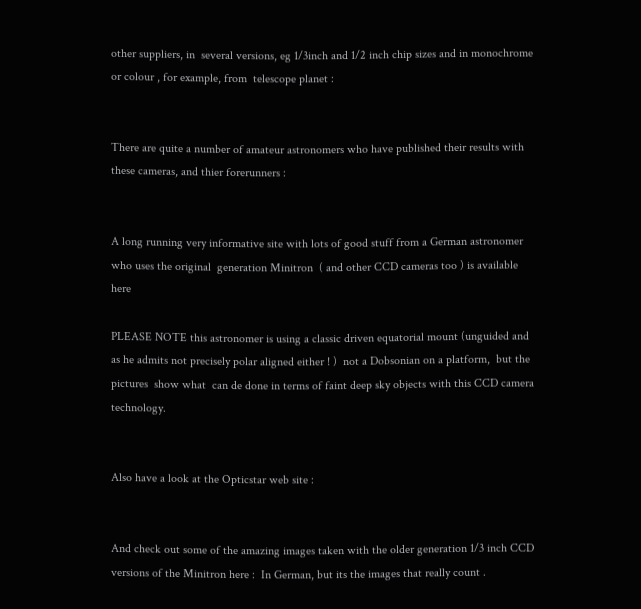other suppliers, in  several versions, eg 1/3inch and 1/2 inch chip sizes and in monochrome or colour , for example, from  telescope planet :


There are quite a number of amateur astronomers who have published their results with these cameras, and thier forerunners :


A long running very informative site with lots of good stuff from a German astronomer who uses the original  generation Minitron  ( and other CCD cameras too ) is available here

PLEASE NOTE this astronomer is using a classic driven equatorial mount (unguided and as he admits not precisely polar aligned either ! )  not a Dobsonian on a platform,  but the pictures  show what  can de done in terms of faint deep sky objects with this CCD camera technology.


Also have a look at the Opticstar web site :


And check out some of the amazing images taken with the older generation 1/3 inch CCD versions of the Minitron here :  In German, but its the images that really count .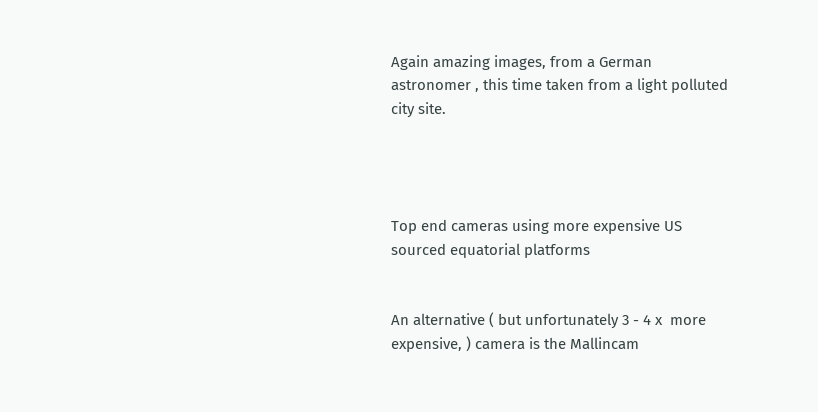Again amazing images, from a German astronomer , this time taken from a light polluted city site.




Top end cameras using more expensive US sourced equatorial platforms


An alternative ( but unfortunately 3 - 4 x  more expensive, ) camera is the Mallincam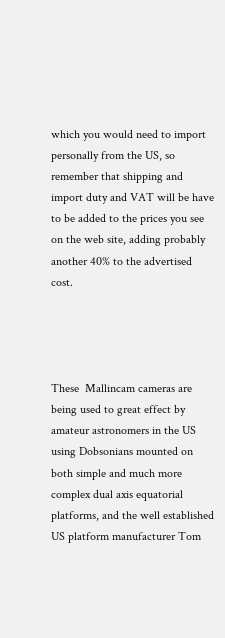which you would need to import personally from the US, so remember that shipping and import duty and VAT will be have to be added to the prices you see on the web site, adding probably another 40% to the advertised cost.




These  Mallincam cameras are  being used to great effect by amateur astronomers in the US using Dobsonians mounted on both simple and much more complex dual axis equatorial platforms, and the well established US platform manufacturer Tom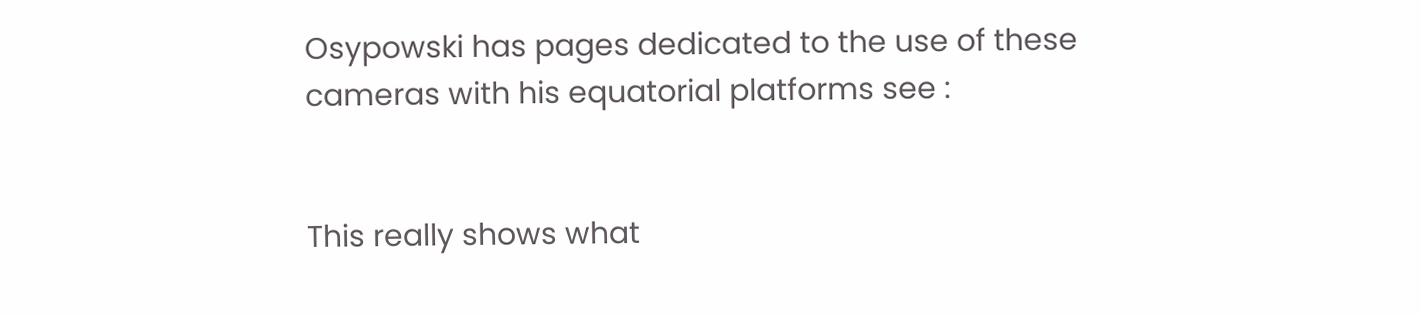Osypowski has pages dedicated to the use of these cameras with his equatorial platforms see :


This really shows what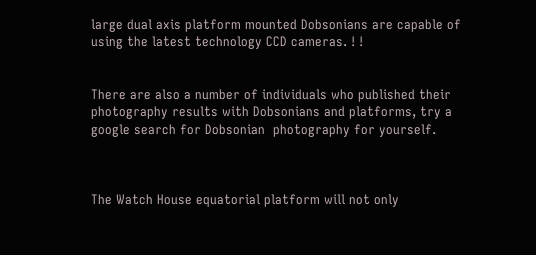large dual axis platform mounted Dobsonians are capable of using the latest technology CCD cameras. ! !


There are also a number of individuals who published their photography results with Dobsonians and platforms, try a google search for Dobsonian  photography for yourself.



The Watch House equatorial platform will not only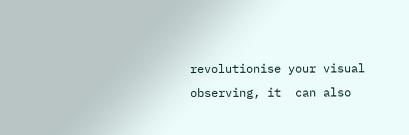revolutionise your visual observing, it  can also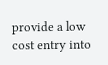provide a low cost entry into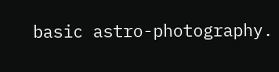basic astro-photography.